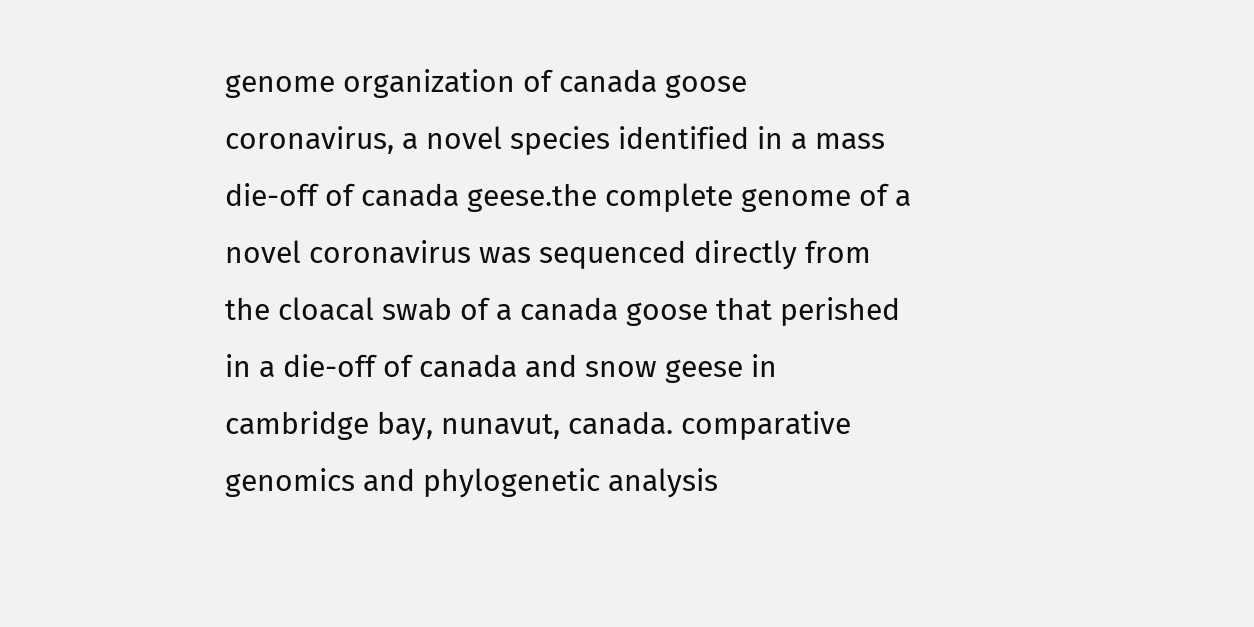genome organization of canada goose coronavirus, a novel species identified in a mass die-off of canada geese.the complete genome of a novel coronavirus was sequenced directly from the cloacal swab of a canada goose that perished in a die-off of canada and snow geese in cambridge bay, nunavut, canada. comparative genomics and phylogenetic analysis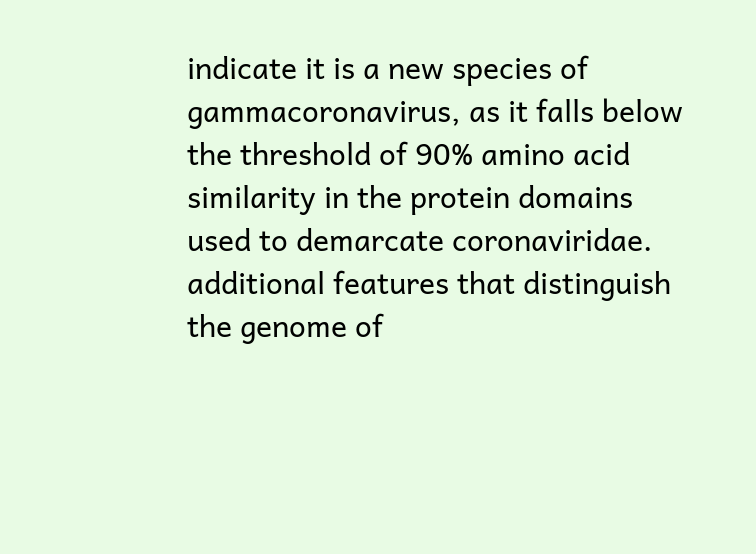indicate it is a new species of gammacoronavirus, as it falls below the threshold of 90% amino acid similarity in the protein domains used to demarcate coronaviridae. additional features that distinguish the genome of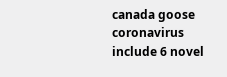canada goose coronavirus include 6 novel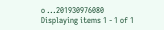o ...201930976080
Displaying items 1 - 1 of 1